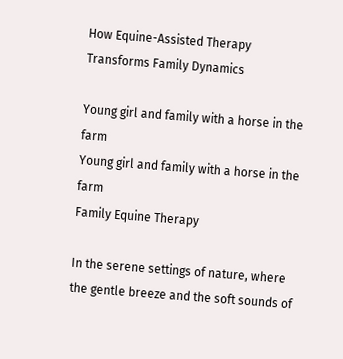How Equine-Assisted Therapy Transforms Family Dynamics

Young girl and family with a horse in the farm
Young girl and family with a horse in the farm
Family Equine Therapy

In the serene settings of nature, where the gentle breeze and the soft sounds of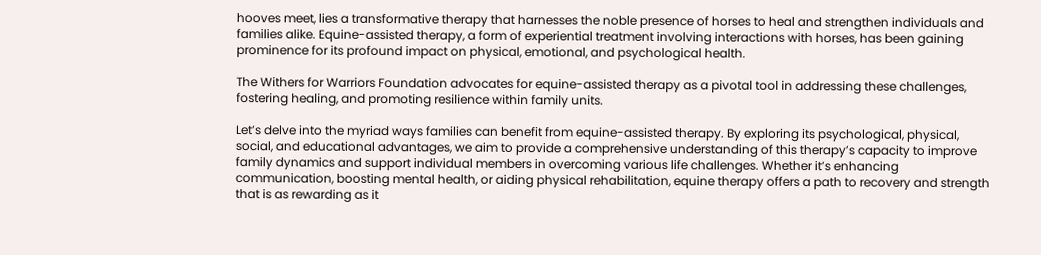hooves meet, lies a transformative therapy that harnesses the noble presence of horses to heal and strengthen individuals and families alike. Equine-assisted therapy, a form of experiential treatment involving interactions with horses, has been gaining prominence for its profound impact on physical, emotional, and psychological health.

The Withers for Warriors Foundation advocates for equine-assisted therapy as a pivotal tool in addressing these challenges, fostering healing, and promoting resilience within family units.

Let’s delve into the myriad ways families can benefit from equine-assisted therapy. By exploring its psychological, physical, social, and educational advantages, we aim to provide a comprehensive understanding of this therapy’s capacity to improve family dynamics and support individual members in overcoming various life challenges. Whether it’s enhancing communication, boosting mental health, or aiding physical rehabilitation, equine therapy offers a path to recovery and strength that is as rewarding as it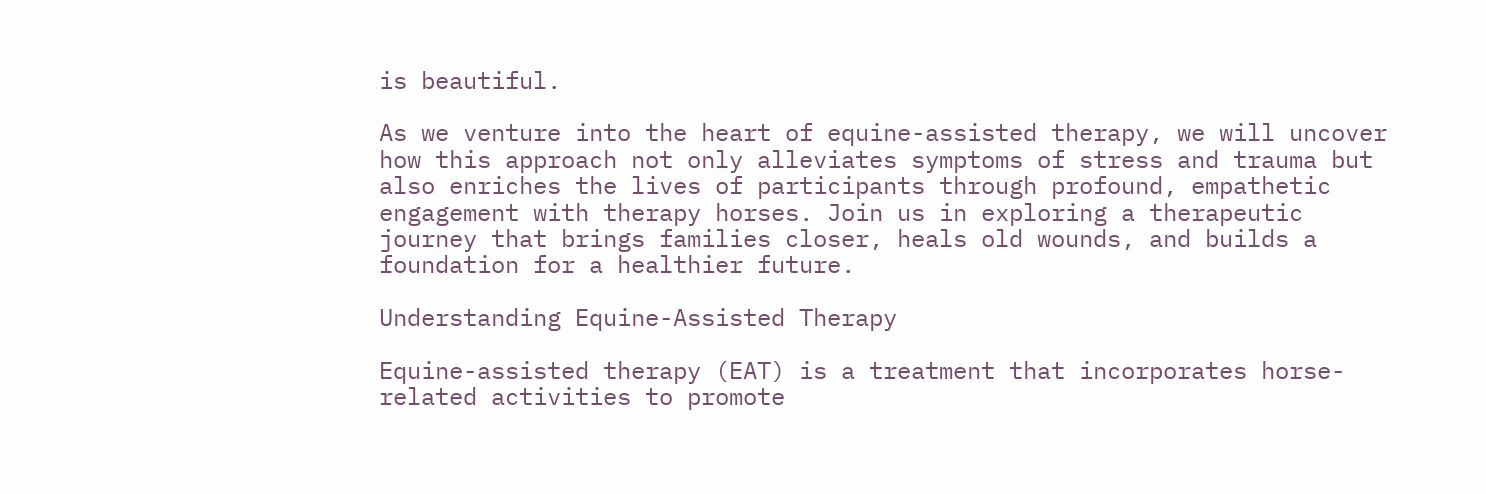is beautiful.

As we venture into the heart of equine-assisted therapy, we will uncover how this approach not only alleviates symptoms of stress and trauma but also enriches the lives of participants through profound, empathetic engagement with therapy horses. Join us in exploring a therapeutic journey that brings families closer, heals old wounds, and builds a foundation for a healthier future.

Understanding Equine-Assisted Therapy

Equine-assisted therapy (EAT) is a treatment that incorporates horse-related activities to promote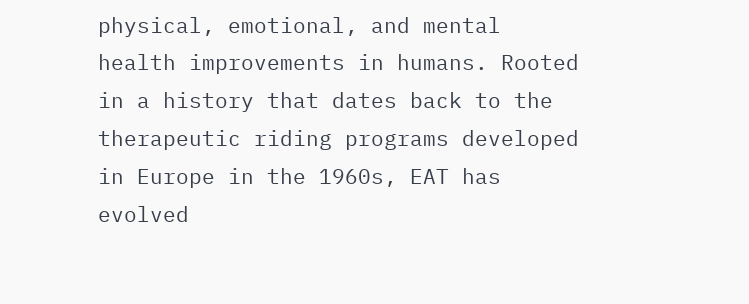physical, emotional, and mental health improvements in humans. Rooted in a history that dates back to the therapeutic riding programs developed in Europe in the 1960s, EAT has evolved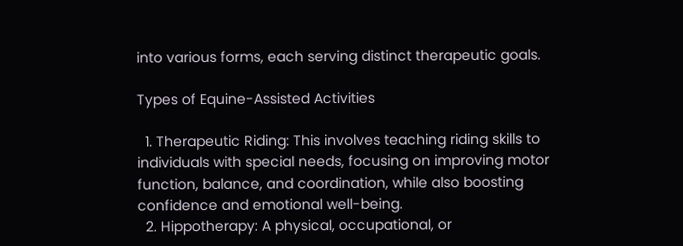into various forms, each serving distinct therapeutic goals.

Types of Equine-Assisted Activities

  1. Therapeutic Riding: This involves teaching riding skills to individuals with special needs, focusing on improving motor function, balance, and coordination, while also boosting confidence and emotional well-being.
  2. Hippotherapy: A physical, occupational, or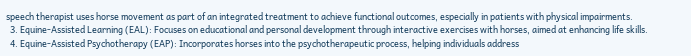speech therapist uses horse movement as part of an integrated treatment to achieve functional outcomes, especially in patients with physical impairments.
  3. Equine-Assisted Learning (EAL): Focuses on educational and personal development through interactive exercises with horses, aimed at enhancing life skills.
  4. Equine-Assisted Psychotherapy (EAP): Incorporates horses into the psychotherapeutic process, helping individuals address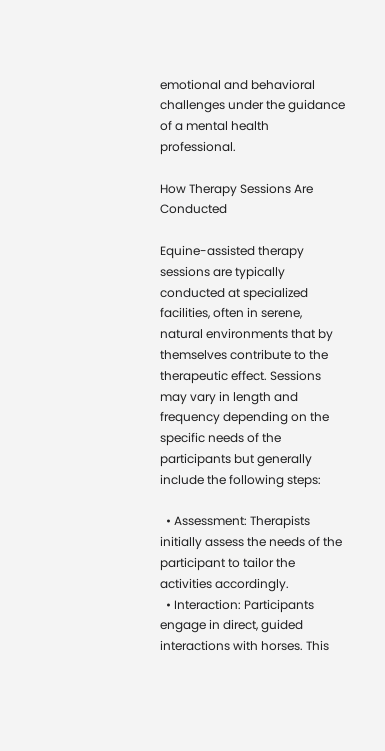emotional and behavioral challenges under the guidance of a mental health professional.

How Therapy Sessions Are Conducted

Equine-assisted therapy sessions are typically conducted at specialized facilities, often in serene, natural environments that by themselves contribute to the therapeutic effect. Sessions may vary in length and frequency depending on the specific needs of the participants but generally include the following steps:

  • Assessment: Therapists initially assess the needs of the participant to tailor the activities accordingly.
  • Interaction: Participants engage in direct, guided interactions with horses. This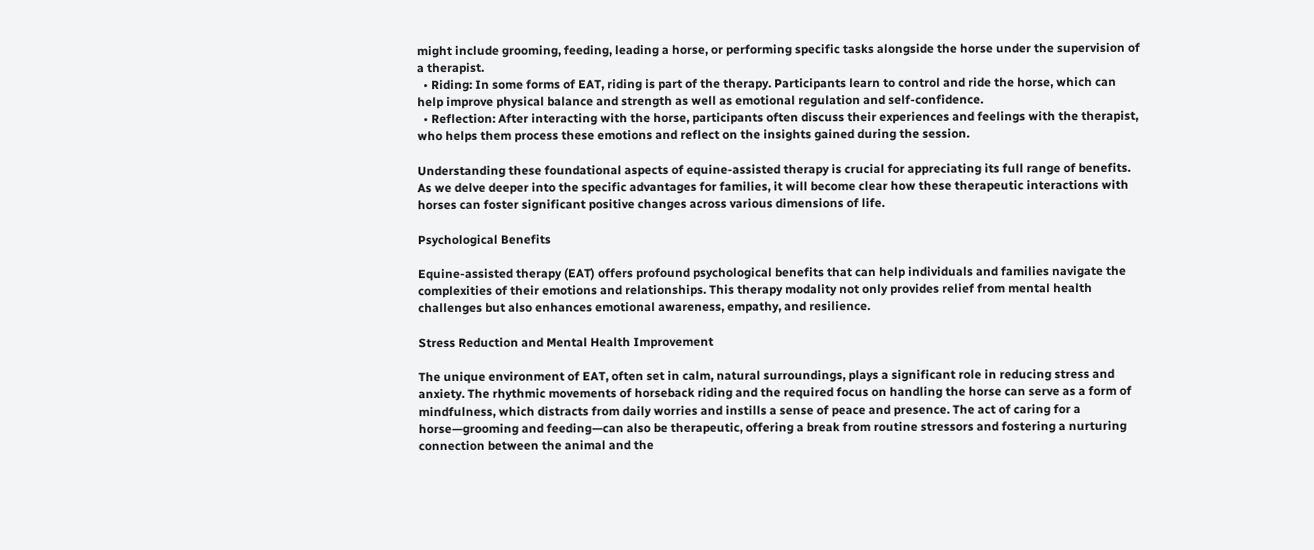might include grooming, feeding, leading a horse, or performing specific tasks alongside the horse under the supervision of a therapist.
  • Riding: In some forms of EAT, riding is part of the therapy. Participants learn to control and ride the horse, which can help improve physical balance and strength as well as emotional regulation and self-confidence.
  • Reflection: After interacting with the horse, participants often discuss their experiences and feelings with the therapist, who helps them process these emotions and reflect on the insights gained during the session.

Understanding these foundational aspects of equine-assisted therapy is crucial for appreciating its full range of benefits. As we delve deeper into the specific advantages for families, it will become clear how these therapeutic interactions with horses can foster significant positive changes across various dimensions of life.

Psychological Benefits

Equine-assisted therapy (EAT) offers profound psychological benefits that can help individuals and families navigate the complexities of their emotions and relationships. This therapy modality not only provides relief from mental health challenges but also enhances emotional awareness, empathy, and resilience.

Stress Reduction and Mental Health Improvement

The unique environment of EAT, often set in calm, natural surroundings, plays a significant role in reducing stress and anxiety. The rhythmic movements of horseback riding and the required focus on handling the horse can serve as a form of mindfulness, which distracts from daily worries and instills a sense of peace and presence. The act of caring for a horse—grooming and feeding—can also be therapeutic, offering a break from routine stressors and fostering a nurturing connection between the animal and the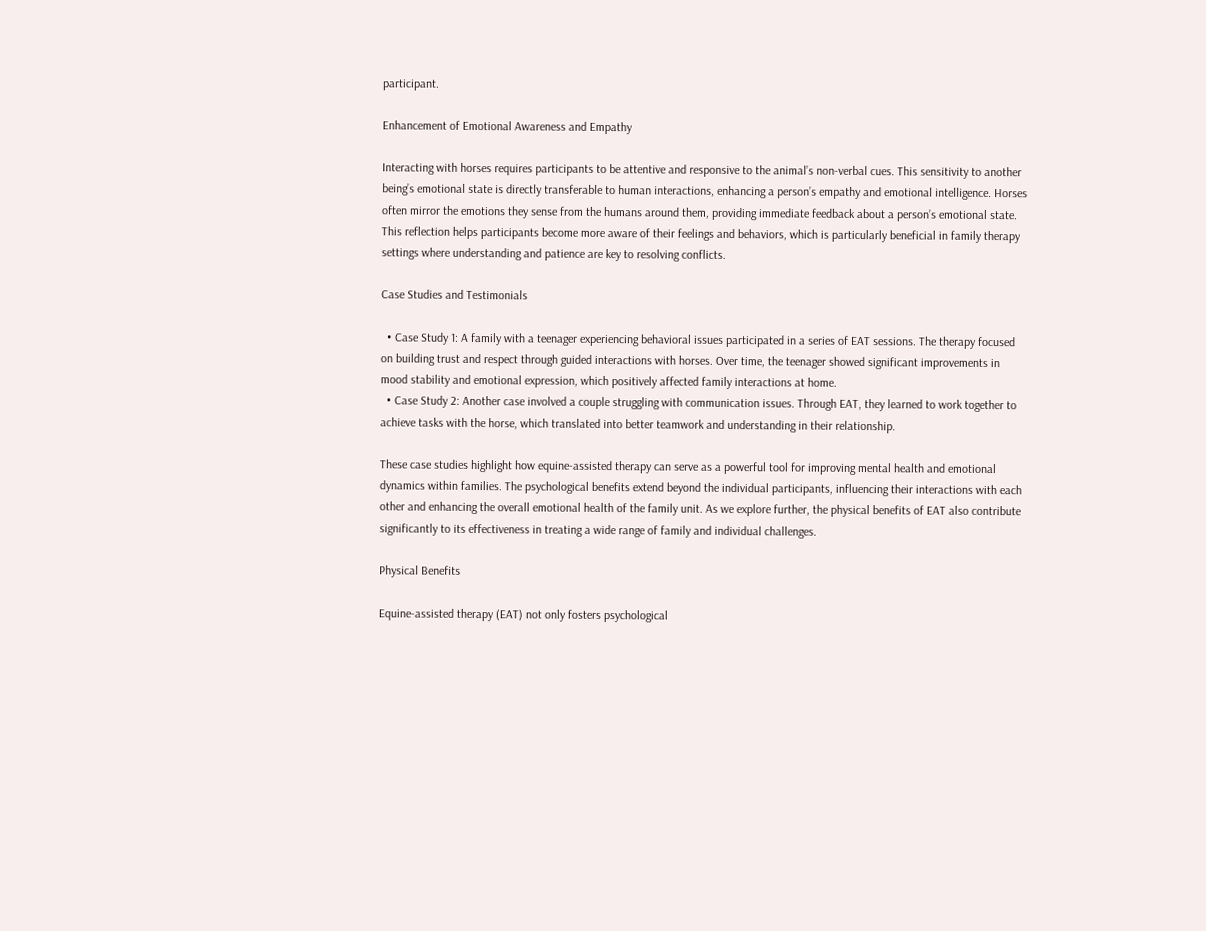participant.

Enhancement of Emotional Awareness and Empathy

Interacting with horses requires participants to be attentive and responsive to the animal’s non-verbal cues. This sensitivity to another being’s emotional state is directly transferable to human interactions, enhancing a person’s empathy and emotional intelligence. Horses often mirror the emotions they sense from the humans around them, providing immediate feedback about a person’s emotional state. This reflection helps participants become more aware of their feelings and behaviors, which is particularly beneficial in family therapy settings where understanding and patience are key to resolving conflicts.

Case Studies and Testimonials

  • Case Study 1: A family with a teenager experiencing behavioral issues participated in a series of EAT sessions. The therapy focused on building trust and respect through guided interactions with horses. Over time, the teenager showed significant improvements in mood stability and emotional expression, which positively affected family interactions at home.
  • Case Study 2: Another case involved a couple struggling with communication issues. Through EAT, they learned to work together to achieve tasks with the horse, which translated into better teamwork and understanding in their relationship.

These case studies highlight how equine-assisted therapy can serve as a powerful tool for improving mental health and emotional dynamics within families. The psychological benefits extend beyond the individual participants, influencing their interactions with each other and enhancing the overall emotional health of the family unit. As we explore further, the physical benefits of EAT also contribute significantly to its effectiveness in treating a wide range of family and individual challenges.

Physical Benefits

Equine-assisted therapy (EAT) not only fosters psychological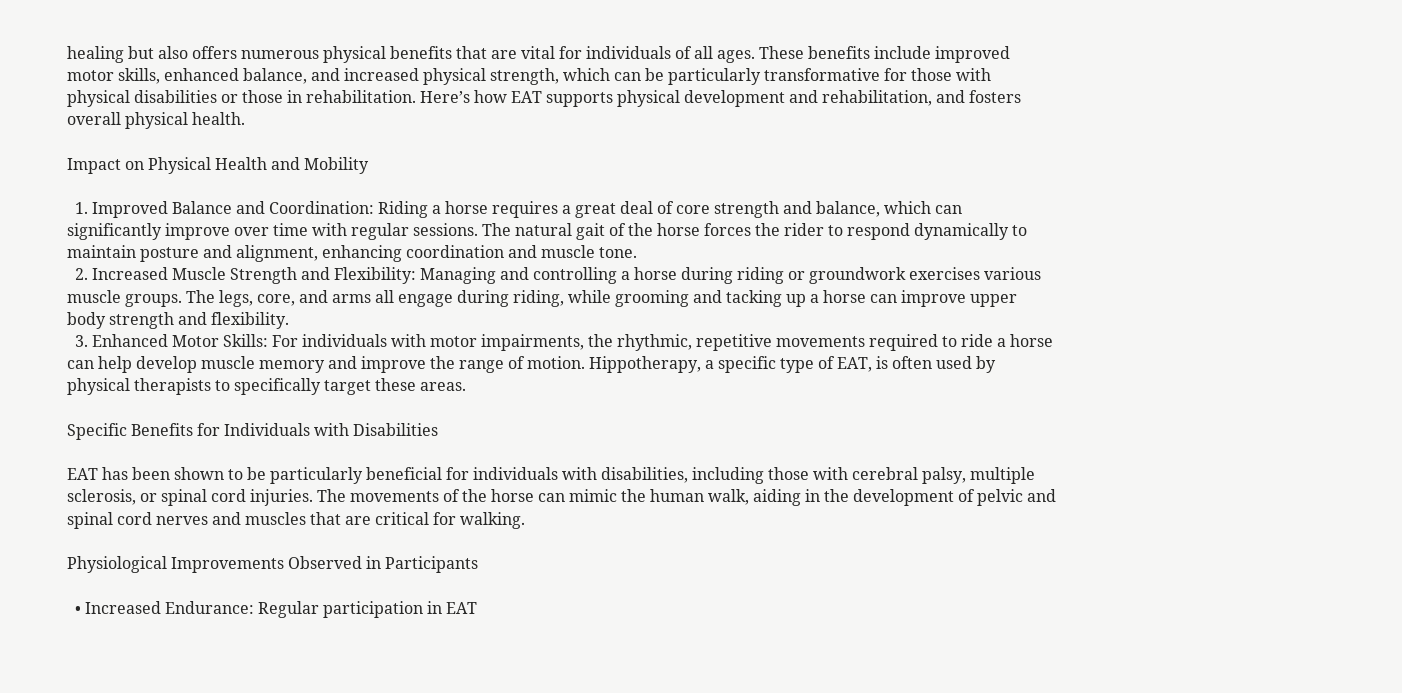healing but also offers numerous physical benefits that are vital for individuals of all ages. These benefits include improved motor skills, enhanced balance, and increased physical strength, which can be particularly transformative for those with physical disabilities or those in rehabilitation. Here’s how EAT supports physical development and rehabilitation, and fosters overall physical health.

Impact on Physical Health and Mobility

  1. Improved Balance and Coordination: Riding a horse requires a great deal of core strength and balance, which can significantly improve over time with regular sessions. The natural gait of the horse forces the rider to respond dynamically to maintain posture and alignment, enhancing coordination and muscle tone.
  2. Increased Muscle Strength and Flexibility: Managing and controlling a horse during riding or groundwork exercises various muscle groups. The legs, core, and arms all engage during riding, while grooming and tacking up a horse can improve upper body strength and flexibility.
  3. Enhanced Motor Skills: For individuals with motor impairments, the rhythmic, repetitive movements required to ride a horse can help develop muscle memory and improve the range of motion. Hippotherapy, a specific type of EAT, is often used by physical therapists to specifically target these areas.

Specific Benefits for Individuals with Disabilities

EAT has been shown to be particularly beneficial for individuals with disabilities, including those with cerebral palsy, multiple sclerosis, or spinal cord injuries. The movements of the horse can mimic the human walk, aiding in the development of pelvic and spinal cord nerves and muscles that are critical for walking.

Physiological Improvements Observed in Participants

  • Increased Endurance: Regular participation in EAT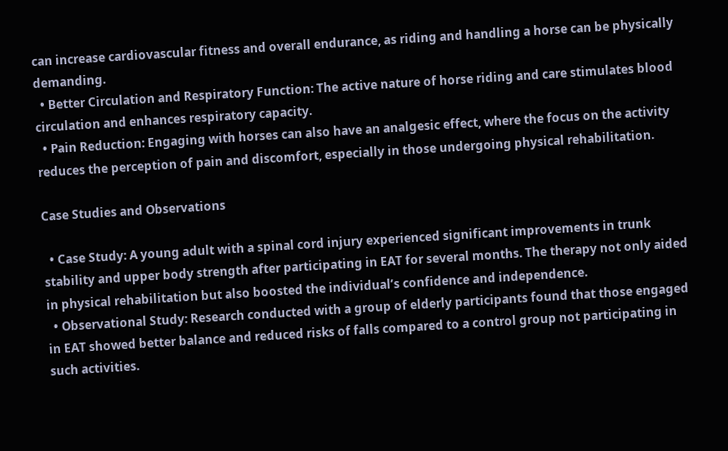can increase cardiovascular fitness and overall endurance, as riding and handling a horse can be physically demanding.
  • Better Circulation and Respiratory Function: The active nature of horse riding and care stimulates blood circulation and enhances respiratory capacity.
  • Pain Reduction: Engaging with horses can also have an analgesic effect, where the focus on the activity reduces the perception of pain and discomfort, especially in those undergoing physical rehabilitation.

Case Studies and Observations

  • Case Study: A young adult with a spinal cord injury experienced significant improvements in trunk stability and upper body strength after participating in EAT for several months. The therapy not only aided in physical rehabilitation but also boosted the individual’s confidence and independence.
  • Observational Study: Research conducted with a group of elderly participants found that those engaged in EAT showed better balance and reduced risks of falls compared to a control group not participating in such activities.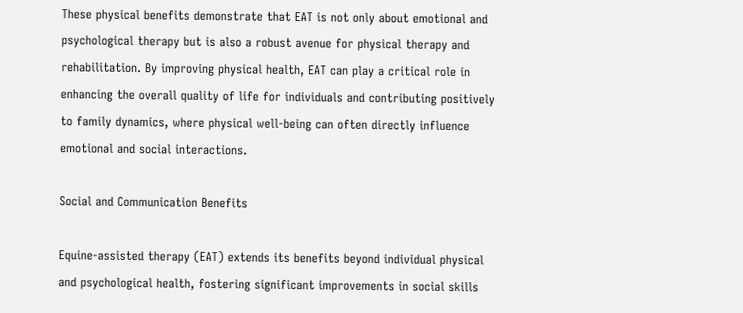These physical benefits demonstrate that EAT is not only about emotional and psychological therapy but is also a robust avenue for physical therapy and rehabilitation. By improving physical health, EAT can play a critical role in enhancing the overall quality of life for individuals and contributing positively to family dynamics, where physical well-being can often directly influence emotional and social interactions.

Social and Communication Benefits

Equine-assisted therapy (EAT) extends its benefits beyond individual physical and psychological health, fostering significant improvements in social skills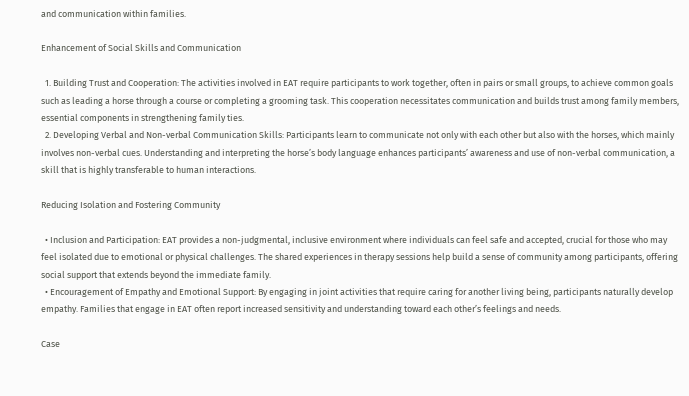and communication within families.

Enhancement of Social Skills and Communication

  1. Building Trust and Cooperation: The activities involved in EAT require participants to work together, often in pairs or small groups, to achieve common goals such as leading a horse through a course or completing a grooming task. This cooperation necessitates communication and builds trust among family members, essential components in strengthening family ties.
  2. Developing Verbal and Non-verbal Communication Skills: Participants learn to communicate not only with each other but also with the horses, which mainly involves non-verbal cues. Understanding and interpreting the horse’s body language enhances participants’ awareness and use of non-verbal communication, a skill that is highly transferable to human interactions.

Reducing Isolation and Fostering Community

  • Inclusion and Participation: EAT provides a non-judgmental, inclusive environment where individuals can feel safe and accepted, crucial for those who may feel isolated due to emotional or physical challenges. The shared experiences in therapy sessions help build a sense of community among participants, offering social support that extends beyond the immediate family.
  • Encouragement of Empathy and Emotional Support: By engaging in joint activities that require caring for another living being, participants naturally develop empathy. Families that engage in EAT often report increased sensitivity and understanding toward each other’s feelings and needs.

Case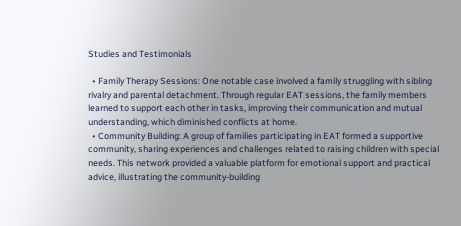Studies and Testimonials

  • Family Therapy Sessions: One notable case involved a family struggling with sibling rivalry and parental detachment. Through regular EAT sessions, the family members learned to support each other in tasks, improving their communication and mutual understanding, which diminished conflicts at home.
  • Community Building: A group of families participating in EAT formed a supportive community, sharing experiences and challenges related to raising children with special needs. This network provided a valuable platform for emotional support and practical advice, illustrating the community-building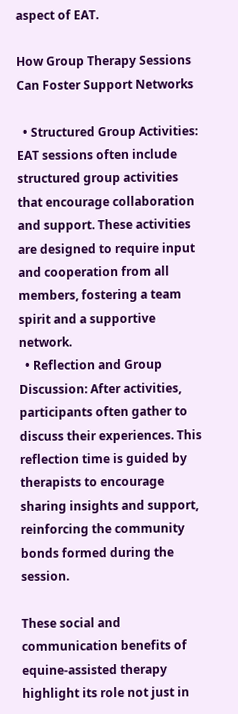aspect of EAT.

How Group Therapy Sessions Can Foster Support Networks

  • Structured Group Activities: EAT sessions often include structured group activities that encourage collaboration and support. These activities are designed to require input and cooperation from all members, fostering a team spirit and a supportive network.
  • Reflection and Group Discussion: After activities, participants often gather to discuss their experiences. This reflection time is guided by therapists to encourage sharing insights and support, reinforcing the community bonds formed during the session.

These social and communication benefits of equine-assisted therapy highlight its role not just in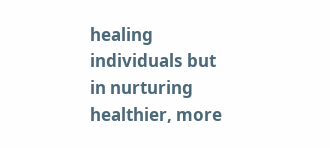healing individuals but in nurturing healthier, more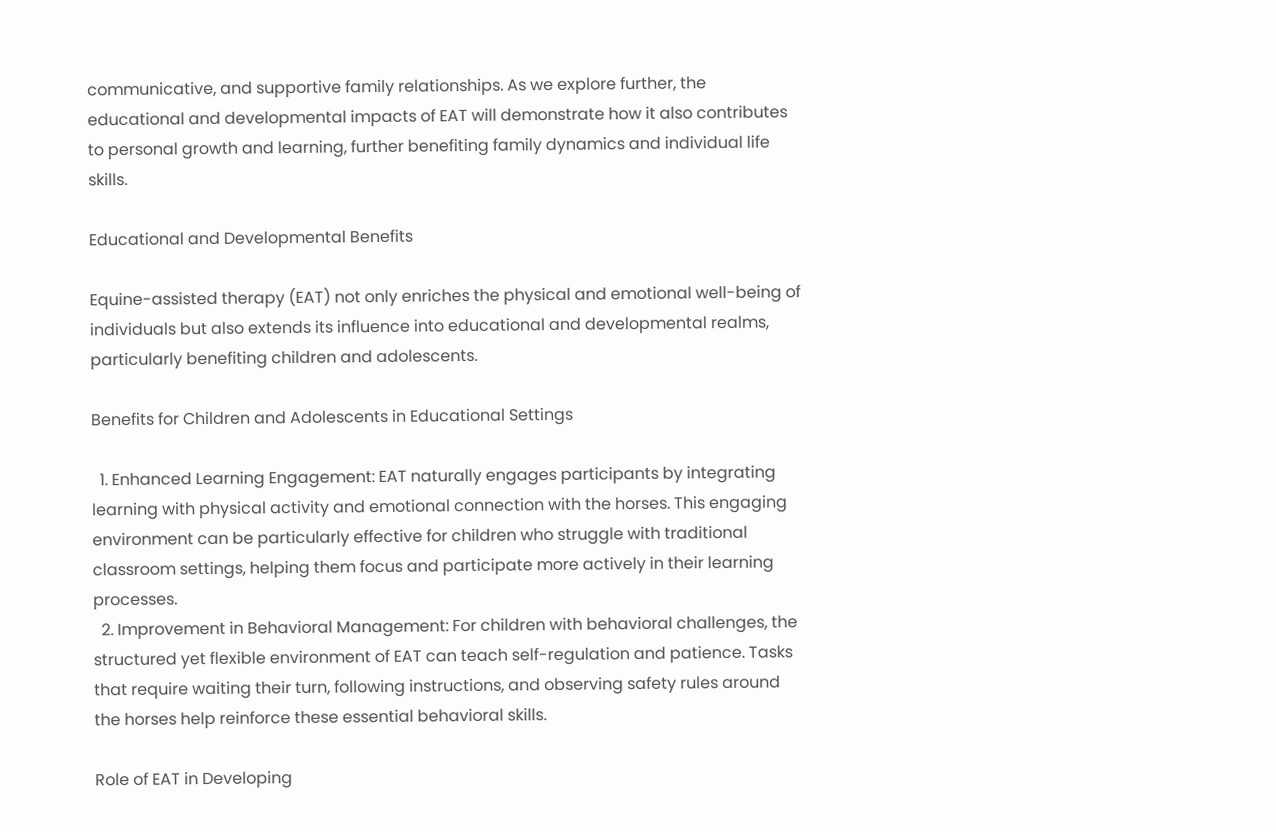communicative, and supportive family relationships. As we explore further, the educational and developmental impacts of EAT will demonstrate how it also contributes to personal growth and learning, further benefiting family dynamics and individual life skills.

Educational and Developmental Benefits

Equine-assisted therapy (EAT) not only enriches the physical and emotional well-being of individuals but also extends its influence into educational and developmental realms, particularly benefiting children and adolescents.

Benefits for Children and Adolescents in Educational Settings

  1. Enhanced Learning Engagement: EAT naturally engages participants by integrating learning with physical activity and emotional connection with the horses. This engaging environment can be particularly effective for children who struggle with traditional classroom settings, helping them focus and participate more actively in their learning processes.
  2. Improvement in Behavioral Management: For children with behavioral challenges, the structured yet flexible environment of EAT can teach self-regulation and patience. Tasks that require waiting their turn, following instructions, and observing safety rules around the horses help reinforce these essential behavioral skills.

Role of EAT in Developing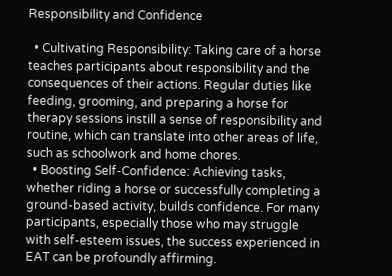Responsibility and Confidence

  • Cultivating Responsibility: Taking care of a horse teaches participants about responsibility and the consequences of their actions. Regular duties like feeding, grooming, and preparing a horse for therapy sessions instill a sense of responsibility and routine, which can translate into other areas of life, such as schoolwork and home chores.
  • Boosting Self-Confidence: Achieving tasks, whether riding a horse or successfully completing a ground-based activity, builds confidence. For many participants, especially those who may struggle with self-esteem issues, the success experienced in EAT can be profoundly affirming.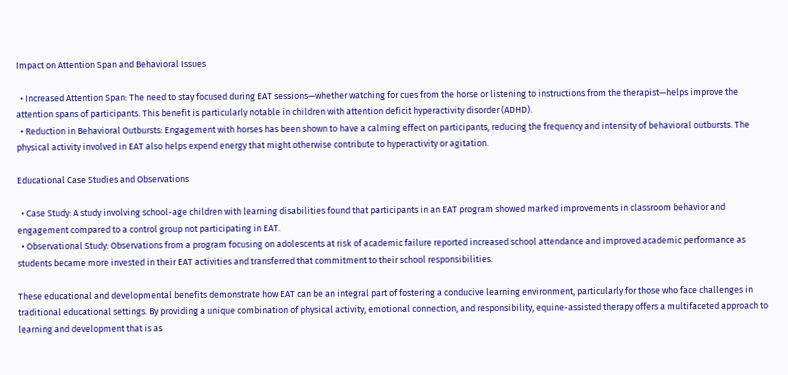Impact on Attention Span and Behavioral Issues

  • Increased Attention Span: The need to stay focused during EAT sessions—whether watching for cues from the horse or listening to instructions from the therapist—helps improve the attention spans of participants. This benefit is particularly notable in children with attention deficit hyperactivity disorder (ADHD).
  • Reduction in Behavioral Outbursts: Engagement with horses has been shown to have a calming effect on participants, reducing the frequency and intensity of behavioral outbursts. The physical activity involved in EAT also helps expend energy that might otherwise contribute to hyperactivity or agitation.

Educational Case Studies and Observations

  • Case Study: A study involving school-age children with learning disabilities found that participants in an EAT program showed marked improvements in classroom behavior and engagement compared to a control group not participating in EAT.
  • Observational Study: Observations from a program focusing on adolescents at risk of academic failure reported increased school attendance and improved academic performance as students became more invested in their EAT activities and transferred that commitment to their school responsibilities.

These educational and developmental benefits demonstrate how EAT can be an integral part of fostering a conducive learning environment, particularly for those who face challenges in traditional educational settings. By providing a unique combination of physical activity, emotional connection, and responsibility, equine-assisted therapy offers a multifaceted approach to learning and development that is as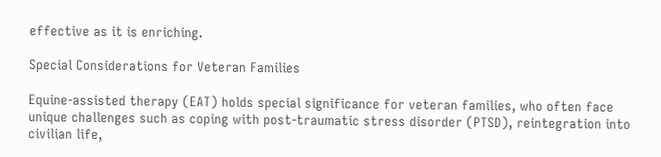effective as it is enriching.

Special Considerations for Veteran Families

Equine-assisted therapy (EAT) holds special significance for veteran families, who often face unique challenges such as coping with post-traumatic stress disorder (PTSD), reintegration into civilian life,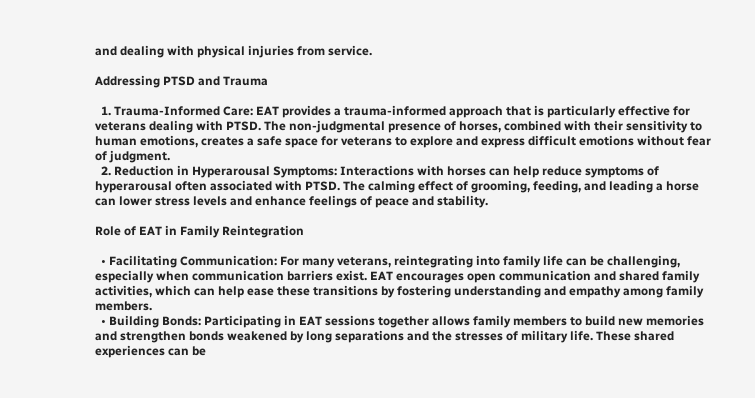and dealing with physical injuries from service.

Addressing PTSD and Trauma

  1. Trauma-Informed Care: EAT provides a trauma-informed approach that is particularly effective for veterans dealing with PTSD. The non-judgmental presence of horses, combined with their sensitivity to human emotions, creates a safe space for veterans to explore and express difficult emotions without fear of judgment.
  2. Reduction in Hyperarousal Symptoms: Interactions with horses can help reduce symptoms of hyperarousal often associated with PTSD. The calming effect of grooming, feeding, and leading a horse can lower stress levels and enhance feelings of peace and stability.

Role of EAT in Family Reintegration

  • Facilitating Communication: For many veterans, reintegrating into family life can be challenging, especially when communication barriers exist. EAT encourages open communication and shared family activities, which can help ease these transitions by fostering understanding and empathy among family members.
  • Building Bonds: Participating in EAT sessions together allows family members to build new memories and strengthen bonds weakened by long separations and the stresses of military life. These shared experiences can be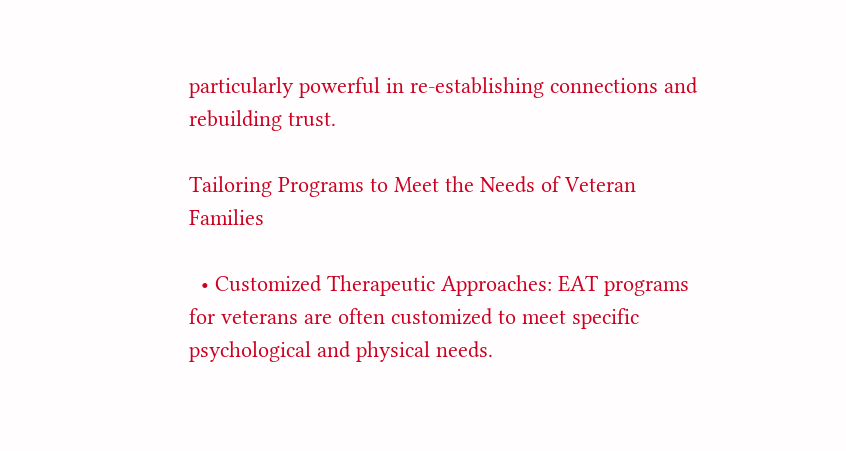particularly powerful in re-establishing connections and rebuilding trust.

Tailoring Programs to Meet the Needs of Veteran Families

  • Customized Therapeutic Approaches: EAT programs for veterans are often customized to meet specific psychological and physical needs.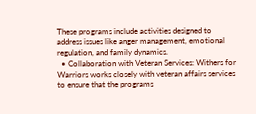These programs include activities designed to address issues like anger management, emotional regulation, and family dynamics.
  • Collaboration with Veteran Services: Withers for Warriors works closely with veteran affairs services to ensure that the programs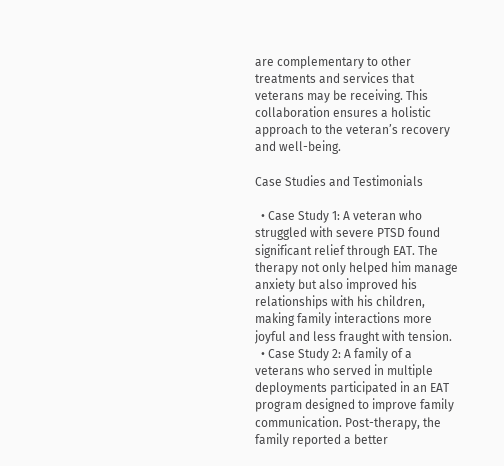are complementary to other treatments and services that veterans may be receiving. This collaboration ensures a holistic approach to the veteran’s recovery and well-being.

Case Studies and Testimonials

  • Case Study 1: A veteran who struggled with severe PTSD found significant relief through EAT. The therapy not only helped him manage anxiety but also improved his relationships with his children, making family interactions more joyful and less fraught with tension.
  • Case Study 2: A family of a veterans who served in multiple deployments participated in an EAT program designed to improve family communication. Post-therapy, the family reported a better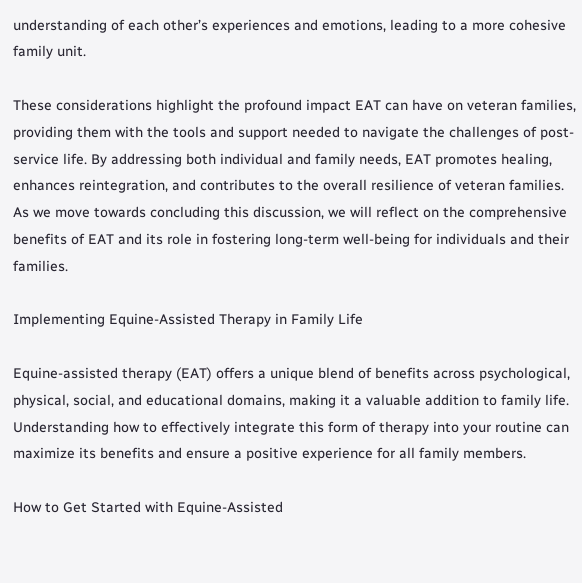understanding of each other’s experiences and emotions, leading to a more cohesive family unit.

These considerations highlight the profound impact EAT can have on veteran families, providing them with the tools and support needed to navigate the challenges of post-service life. By addressing both individual and family needs, EAT promotes healing, enhances reintegration, and contributes to the overall resilience of veteran families. As we move towards concluding this discussion, we will reflect on the comprehensive benefits of EAT and its role in fostering long-term well-being for individuals and their families.

Implementing Equine-Assisted Therapy in Family Life

Equine-assisted therapy (EAT) offers a unique blend of benefits across psychological, physical, social, and educational domains, making it a valuable addition to family life. Understanding how to effectively integrate this form of therapy into your routine can maximize its benefits and ensure a positive experience for all family members.

How to Get Started with Equine-Assisted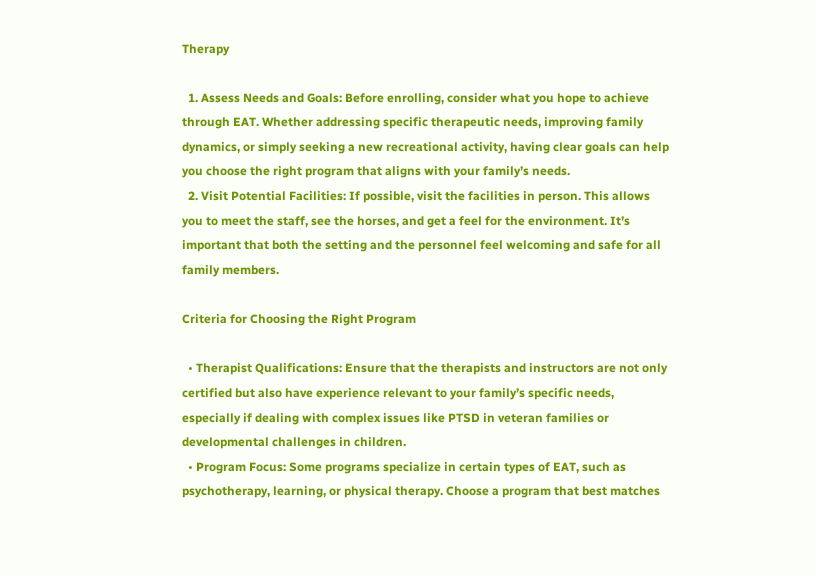Therapy

  1. Assess Needs and Goals: Before enrolling, consider what you hope to achieve through EAT. Whether addressing specific therapeutic needs, improving family dynamics, or simply seeking a new recreational activity, having clear goals can help you choose the right program that aligns with your family’s needs.
  2. Visit Potential Facilities: If possible, visit the facilities in person. This allows you to meet the staff, see the horses, and get a feel for the environment. It’s important that both the setting and the personnel feel welcoming and safe for all family members.

Criteria for Choosing the Right Program

  • Therapist Qualifications: Ensure that the therapists and instructors are not only certified but also have experience relevant to your family’s specific needs, especially if dealing with complex issues like PTSD in veteran families or developmental challenges in children.
  • Program Focus: Some programs specialize in certain types of EAT, such as psychotherapy, learning, or physical therapy. Choose a program that best matches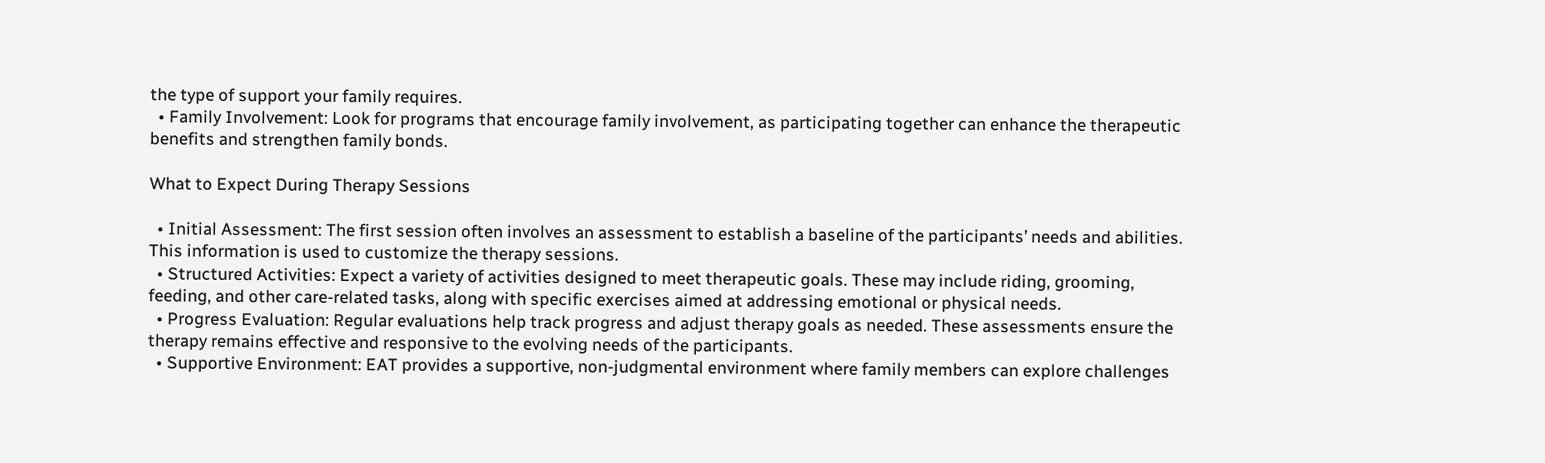the type of support your family requires.
  • Family Involvement: Look for programs that encourage family involvement, as participating together can enhance the therapeutic benefits and strengthen family bonds.

What to Expect During Therapy Sessions

  • Initial Assessment: The first session often involves an assessment to establish a baseline of the participants’ needs and abilities. This information is used to customize the therapy sessions.
  • Structured Activities: Expect a variety of activities designed to meet therapeutic goals. These may include riding, grooming, feeding, and other care-related tasks, along with specific exercises aimed at addressing emotional or physical needs.
  • Progress Evaluation: Regular evaluations help track progress and adjust therapy goals as needed. These assessments ensure the therapy remains effective and responsive to the evolving needs of the participants.
  • Supportive Environment: EAT provides a supportive, non-judgmental environment where family members can explore challenges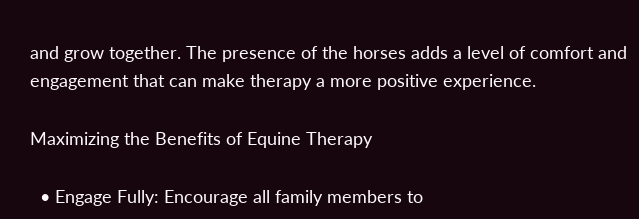and grow together. The presence of the horses adds a level of comfort and engagement that can make therapy a more positive experience.

Maximizing the Benefits of Equine Therapy

  • Engage Fully: Encourage all family members to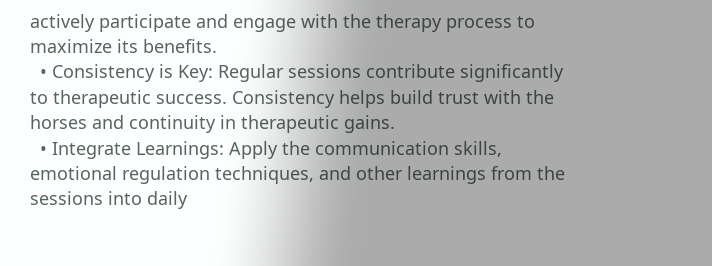actively participate and engage with the therapy process to maximize its benefits.
  • Consistency is Key: Regular sessions contribute significantly to therapeutic success. Consistency helps build trust with the horses and continuity in therapeutic gains.
  • Integrate Learnings: Apply the communication skills, emotional regulation techniques, and other learnings from the sessions into daily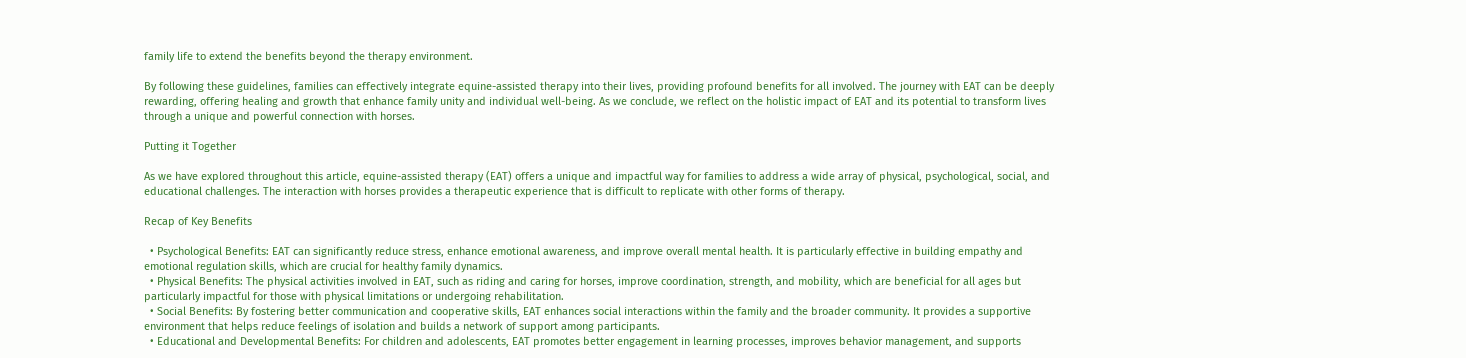family life to extend the benefits beyond the therapy environment.

By following these guidelines, families can effectively integrate equine-assisted therapy into their lives, providing profound benefits for all involved. The journey with EAT can be deeply rewarding, offering healing and growth that enhance family unity and individual well-being. As we conclude, we reflect on the holistic impact of EAT and its potential to transform lives through a unique and powerful connection with horses.

Putting it Together

As we have explored throughout this article, equine-assisted therapy (EAT) offers a unique and impactful way for families to address a wide array of physical, psychological, social, and educational challenges. The interaction with horses provides a therapeutic experience that is difficult to replicate with other forms of therapy.

Recap of Key Benefits

  • Psychological Benefits: EAT can significantly reduce stress, enhance emotional awareness, and improve overall mental health. It is particularly effective in building empathy and emotional regulation skills, which are crucial for healthy family dynamics.
  • Physical Benefits: The physical activities involved in EAT, such as riding and caring for horses, improve coordination, strength, and mobility, which are beneficial for all ages but particularly impactful for those with physical limitations or undergoing rehabilitation.
  • Social Benefits: By fostering better communication and cooperative skills, EAT enhances social interactions within the family and the broader community. It provides a supportive environment that helps reduce feelings of isolation and builds a network of support among participants.
  • Educational and Developmental Benefits: For children and adolescents, EAT promotes better engagement in learning processes, improves behavior management, and supports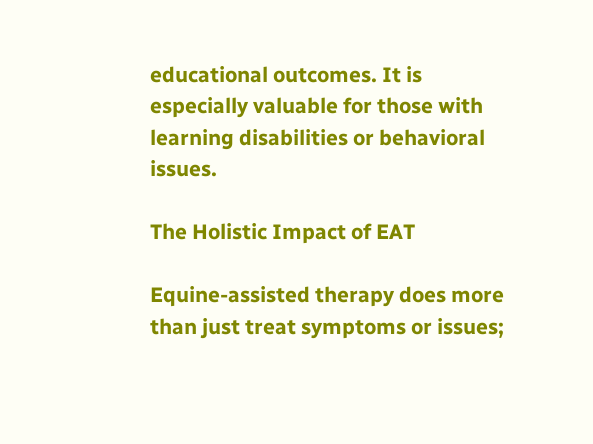educational outcomes. It is especially valuable for those with learning disabilities or behavioral issues.

The Holistic Impact of EAT

Equine-assisted therapy does more than just treat symptoms or issues;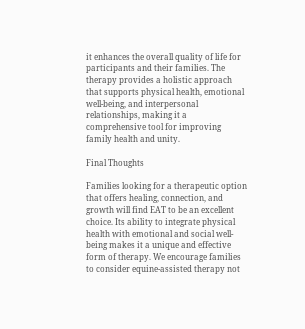it enhances the overall quality of life for participants and their families. The therapy provides a holistic approach that supports physical health, emotional well-being, and interpersonal relationships, making it a comprehensive tool for improving family health and unity.

Final Thoughts

Families looking for a therapeutic option that offers healing, connection, and growth will find EAT to be an excellent choice. Its ability to integrate physical health with emotional and social well-being makes it a unique and effective form of therapy. We encourage families to consider equine-assisted therapy not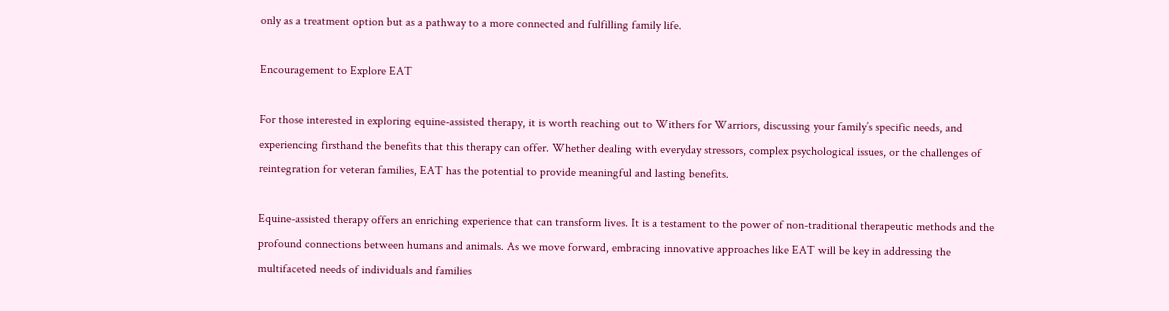only as a treatment option but as a pathway to a more connected and fulfilling family life.

Encouragement to Explore EAT

For those interested in exploring equine-assisted therapy, it is worth reaching out to Withers for Warriors, discussing your family’s specific needs, and experiencing firsthand the benefits that this therapy can offer. Whether dealing with everyday stressors, complex psychological issues, or the challenges of reintegration for veteran families, EAT has the potential to provide meaningful and lasting benefits.

Equine-assisted therapy offers an enriching experience that can transform lives. It is a testament to the power of non-traditional therapeutic methods and the profound connections between humans and animals. As we move forward, embracing innovative approaches like EAT will be key in addressing the multifaceted needs of individuals and families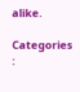alike.

Categories :